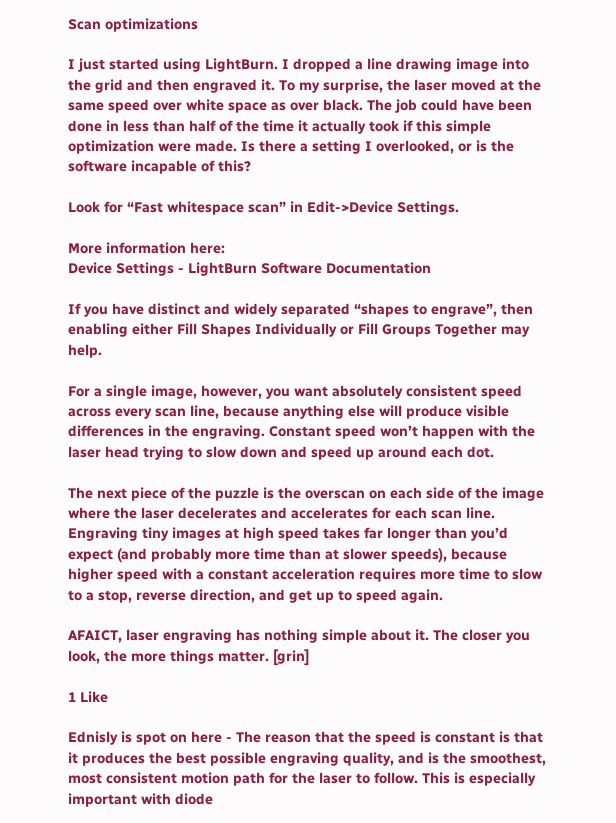Scan optimizations

I just started using LightBurn. I dropped a line drawing image into the grid and then engraved it. To my surprise, the laser moved at the same speed over white space as over black. The job could have been done in less than half of the time it actually took if this simple optimization were made. Is there a setting I overlooked, or is the software incapable of this?

Look for “Fast whitespace scan” in Edit->Device Settings.

More information here:
Device Settings - LightBurn Software Documentation

If you have distinct and widely separated “shapes to engrave”, then enabling either Fill Shapes Individually or Fill Groups Together may help.

For a single image, however, you want absolutely consistent speed across every scan line, because anything else will produce visible differences in the engraving. Constant speed won’t happen with the laser head trying to slow down and speed up around each dot.

The next piece of the puzzle is the overscan on each side of the image where the laser decelerates and accelerates for each scan line. Engraving tiny images at high speed takes far longer than you’d expect (and probably more time than at slower speeds), because higher speed with a constant acceleration requires more time to slow to a stop, reverse direction, and get up to speed again.

AFAICT, laser engraving has nothing simple about it. The closer you look, the more things matter. [grin]

1 Like

Ednisly is spot on here - The reason that the speed is constant is that it produces the best possible engraving quality, and is the smoothest, most consistent motion path for the laser to follow. This is especially important with diode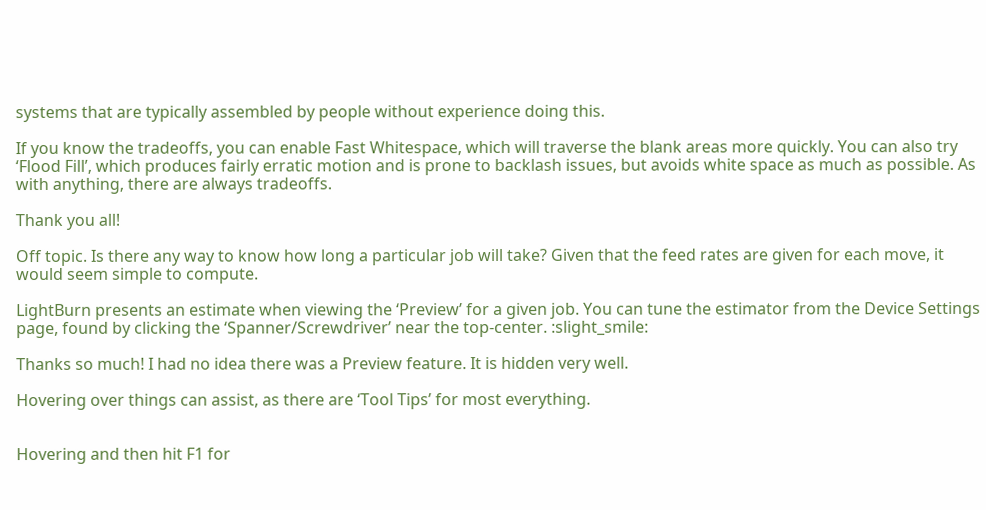systems that are typically assembled by people without experience doing this.

If you know the tradeoffs, you can enable Fast Whitespace, which will traverse the blank areas more quickly. You can also try ‘Flood Fill’, which produces fairly erratic motion and is prone to backlash issues, but avoids white space as much as possible. As with anything, there are always tradeoffs.

Thank you all!

Off topic. Is there any way to know how long a particular job will take? Given that the feed rates are given for each move, it would seem simple to compute.

LightBurn presents an estimate when viewing the ‘Preview’ for a given job. You can tune the estimator from the Device Settings page, found by clicking the ‘Spanner/Screwdriver’ near the top-center. :slight_smile:

Thanks so much! I had no idea there was a Preview feature. It is hidden very well.

Hovering over things can assist, as there are ‘Tool Tips’ for most everything.


Hovering and then hit F1 for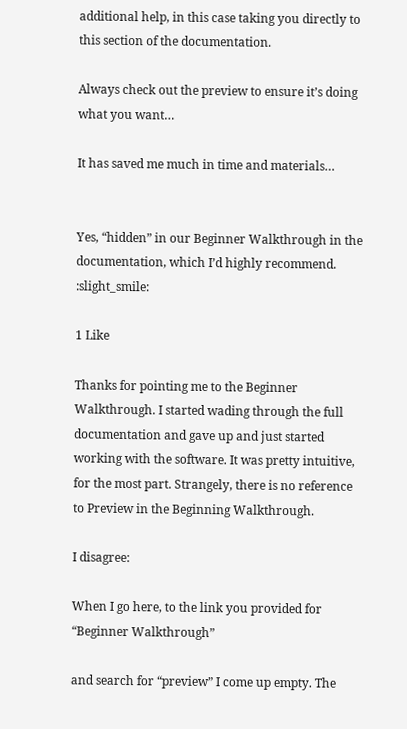additional help, in this case taking you directly to this section of the documentation.

Always check out the preview to ensure it’s doing what you want…

It has saved me much in time and materials…


Yes, “hidden” in our Beginner Walkthrough in the documentation, which I’d highly recommend. :slight_smile:

1 Like

Thanks for pointing me to the Beginner Walkthrough. I started wading through the full documentation and gave up and just started working with the software. It was pretty intuitive, for the most part. Strangely, there is no reference to Preview in the Beginning Walkthrough.

I disagree:

When I go here, to the link you provided for “Beginner Walkthrough”

and search for “preview” I come up empty. The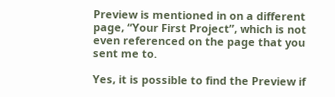Preview is mentioned in on a different page, “Your First Project”, which is not even referenced on the page that you sent me to.

Yes, it is possible to find the Preview if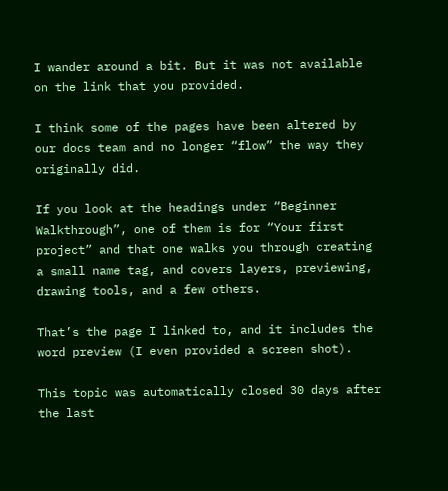I wander around a bit. But it was not available on the link that you provided.

I think some of the pages have been altered by our docs team and no longer “flow” the way they originally did.

If you look at the headings under “Beginner Walkthrough”, one of them is for “Your first project” and that one walks you through creating a small name tag, and covers layers, previewing, drawing tools, and a few others.

That’s the page I linked to, and it includes the word preview (I even provided a screen shot).

This topic was automatically closed 30 days after the last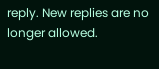reply. New replies are no longer allowed.